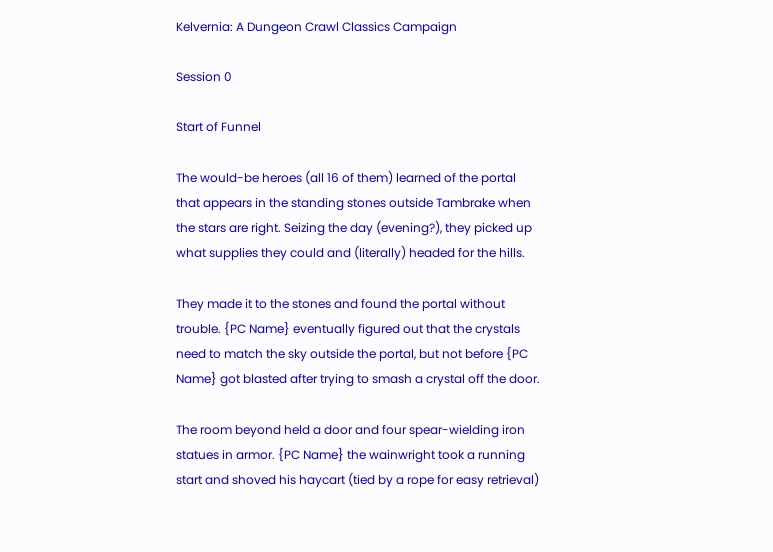Kelvernia: A Dungeon Crawl Classics Campaign

Session 0

Start of Funnel

The would-be heroes (all 16 of them) learned of the portal that appears in the standing stones outside Tambrake when the stars are right. Seizing the day (evening?), they picked up what supplies they could and (literally) headed for the hills.

They made it to the stones and found the portal without trouble. {PC Name} eventually figured out that the crystals need to match the sky outside the portal, but not before {PC Name} got blasted after trying to smash a crystal off the door.

The room beyond held a door and four spear-wielding iron statues in armor. {PC Name} the wainwright took a running start and shoved his haycart (tied by a rope for easy retrieval)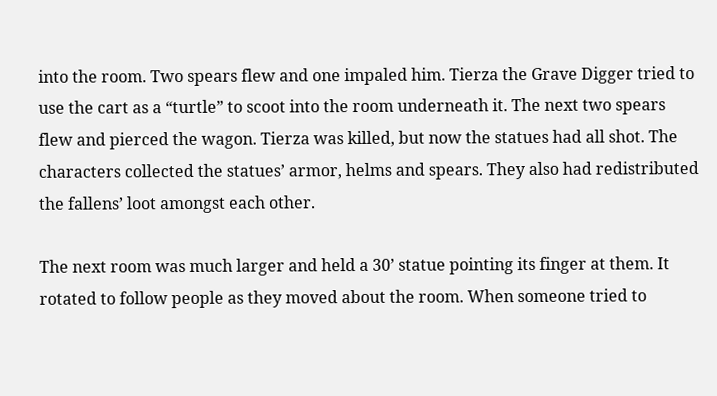into the room. Two spears flew and one impaled him. Tierza the Grave Digger tried to use the cart as a “turtle” to scoot into the room underneath it. The next two spears flew and pierced the wagon. Tierza was killed, but now the statues had all shot. The characters collected the statues’ armor, helms and spears. They also had redistributed the fallens’ loot amongst each other.

The next room was much larger and held a 30’ statue pointing its finger at them. It rotated to follow people as they moved about the room. When someone tried to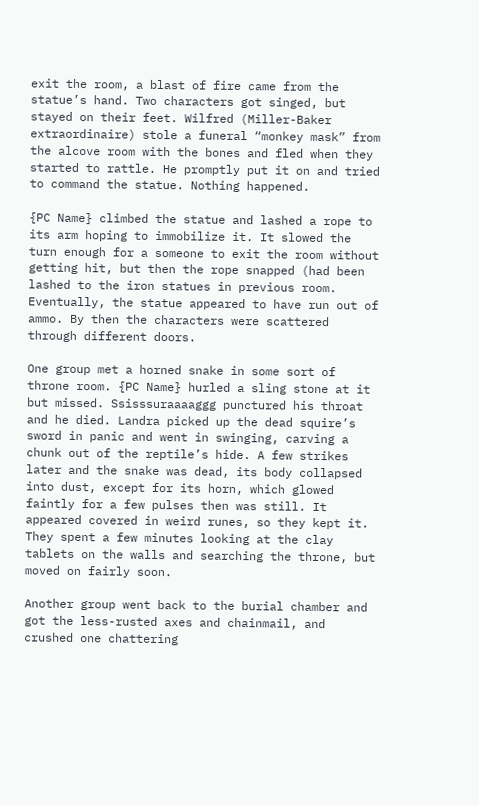exit the room, a blast of fire came from the statue’s hand. Two characters got singed, but stayed on their feet. Wilfred (Miller-Baker extraordinaire) stole a funeral “monkey mask” from the alcove room with the bones and fled when they started to rattle. He promptly put it on and tried to command the statue. Nothing happened.

{PC Name} climbed the statue and lashed a rope to its arm hoping to immobilize it. It slowed the turn enough for a someone to exit the room without getting hit, but then the rope snapped (had been lashed to the iron statues in previous room. Eventually, the statue appeared to have run out of ammo. By then the characters were scattered through different doors.

One group met a horned snake in some sort of throne room. {PC Name} hurled a sling stone at it but missed. Ssisssuraaaaggg punctured his throat and he died. Landra picked up the dead squire’s sword in panic and went in swinging, carving a chunk out of the reptile’s hide. A few strikes later and the snake was dead, its body collapsed into dust, except for its horn, which glowed faintly for a few pulses then was still. It appeared covered in weird runes, so they kept it. They spent a few minutes looking at the clay tablets on the walls and searching the throne, but moved on fairly soon.

Another group went back to the burial chamber and got the less-rusted axes and chainmail, and crushed one chattering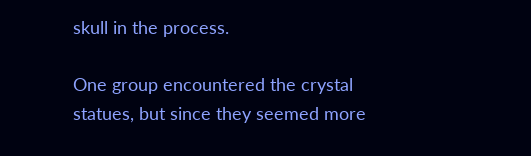skull in the process.

One group encountered the crystal statues, but since they seemed more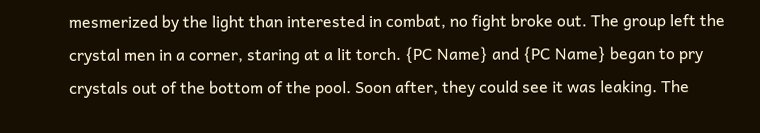mesmerized by the light than interested in combat, no fight broke out. The group left the crystal men in a corner, staring at a lit torch. {PC Name} and {PC Name} began to pry crystals out of the bottom of the pool. Soon after, they could see it was leaking. The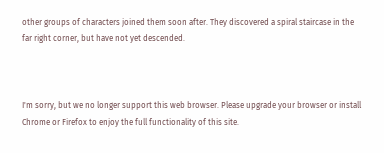other groups of characters joined them soon after. They discovered a spiral staircase in the far right corner, but have not yet descended.



I'm sorry, but we no longer support this web browser. Please upgrade your browser or install Chrome or Firefox to enjoy the full functionality of this site.